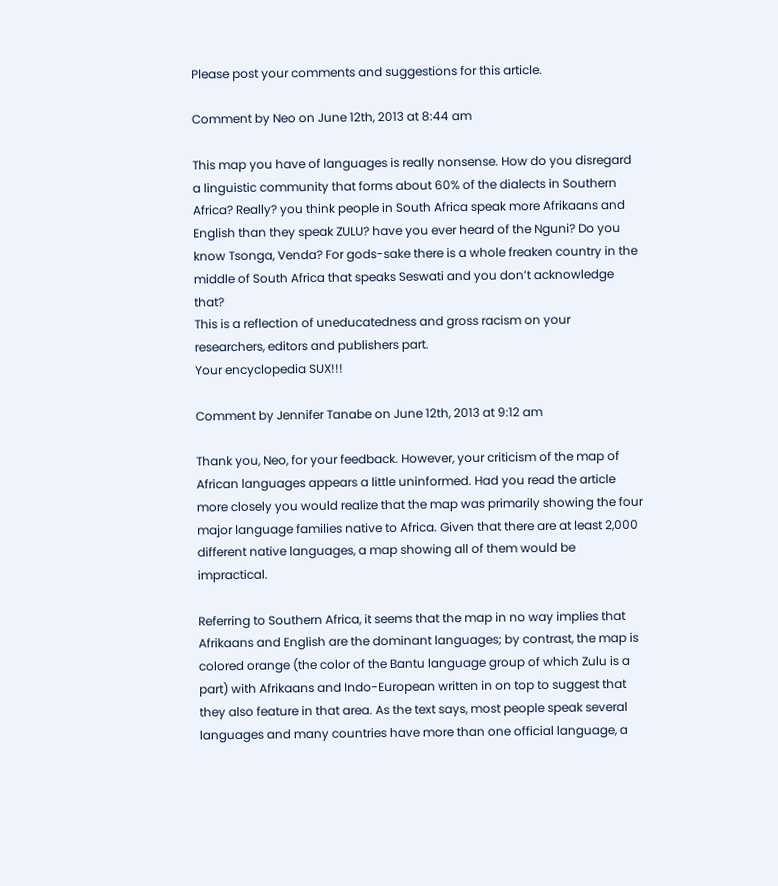Please post your comments and suggestions for this article.

Comment by Neo on June 12th, 2013 at 8:44 am

This map you have of languages is really nonsense. How do you disregard a linguistic community that forms about 60% of the dialects in Southern Africa? Really? you think people in South Africa speak more Afrikaans and English than they speak ZULU? have you ever heard of the Nguni? Do you know Tsonga, Venda? For gods-sake there is a whole freaken country in the middle of South Africa that speaks Seswati and you don’t acknowledge that?
This is a reflection of uneducatedness and gross racism on your researchers, editors and publishers part.
Your encyclopedia SUX!!!

Comment by Jennifer Tanabe on June 12th, 2013 at 9:12 am

Thank you, Neo, for your feedback. However, your criticism of the map of African languages appears a little uninformed. Had you read the article more closely you would realize that the map was primarily showing the four major language families native to Africa. Given that there are at least 2,000 different native languages, a map showing all of them would be impractical.

Referring to Southern Africa, it seems that the map in no way implies that Afrikaans and English are the dominant languages; by contrast, the map is colored orange (the color of the Bantu language group of which Zulu is a part) with Afrikaans and Indo-European written in on top to suggest that they also feature in that area. As the text says, most people speak several languages and many countries have more than one official language, a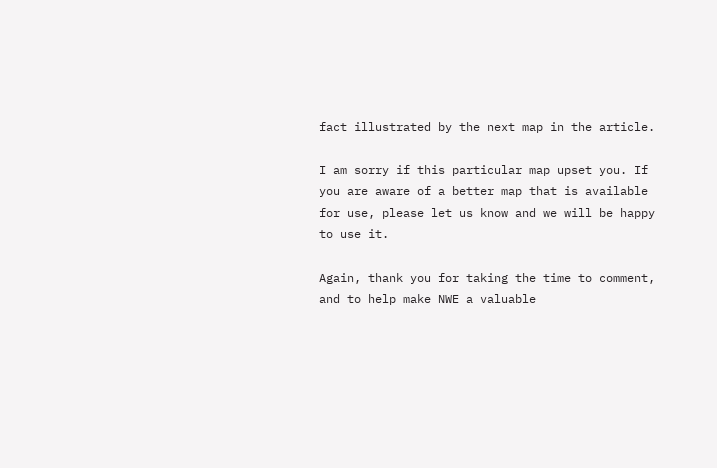fact illustrated by the next map in the article.

I am sorry if this particular map upset you. If you are aware of a better map that is available for use, please let us know and we will be happy to use it.

Again, thank you for taking the time to comment, and to help make NWE a valuable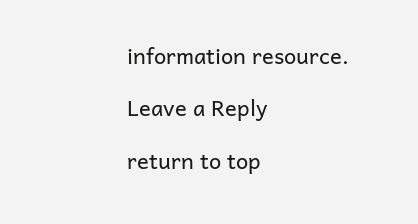information resource.

Leave a Reply

return to top